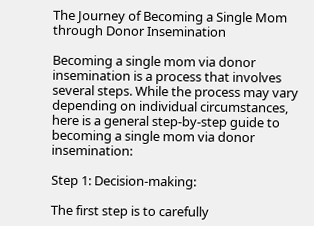The Journey of Becoming a Single Mom through Donor Insemination

Becoming a single mom via donor insemination is a process that involves several steps. While the process may vary depending on individual circumstances, here is a general step-by-step guide to becoming a single mom via donor insemination:

Step 1: Decision-making:

The first step is to carefully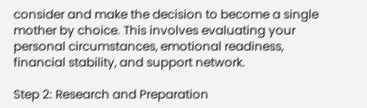consider and make the decision to become a single mother by choice. This involves evaluating your personal circumstances, emotional readiness, financial stability, and support network.

Step 2: Research and Preparation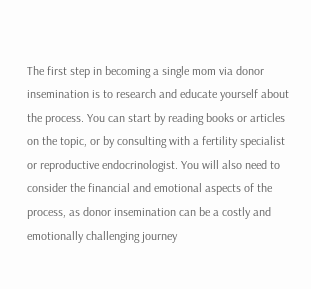The first step in becoming a single mom via donor insemination is to research and educate yourself about the process. You can start by reading books or articles on the topic, or by consulting with a fertility specialist or reproductive endocrinologist. You will also need to consider the financial and emotional aspects of the process, as donor insemination can be a costly and emotionally challenging journey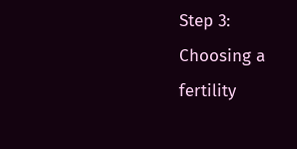Step 3: Choosing a fertility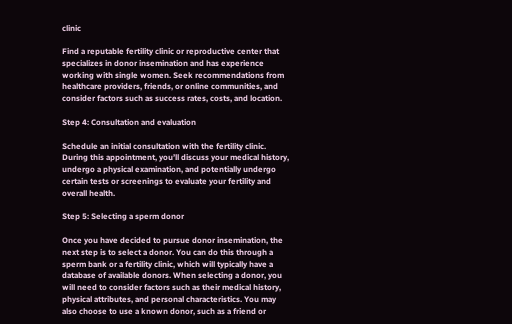clinic

Find a reputable fertility clinic or reproductive center that specializes in donor insemination and has experience working with single women. Seek recommendations from healthcare providers, friends, or online communities, and consider factors such as success rates, costs, and location.

Step 4: Consultation and evaluation

Schedule an initial consultation with the fertility clinic. During this appointment, you’ll discuss your medical history, undergo a physical examination, and potentially undergo certain tests or screenings to evaluate your fertility and overall health.

Step 5: Selecting a sperm donor

Once you have decided to pursue donor insemination, the next step is to select a donor. You can do this through a sperm bank or a fertility clinic, which will typically have a database of available donors. When selecting a donor, you will need to consider factors such as their medical history, physical attributes, and personal characteristics. You may also choose to use a known donor, such as a friend or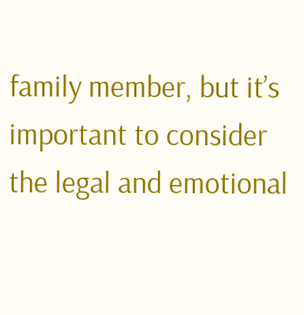family member, but it’s important to consider the legal and emotional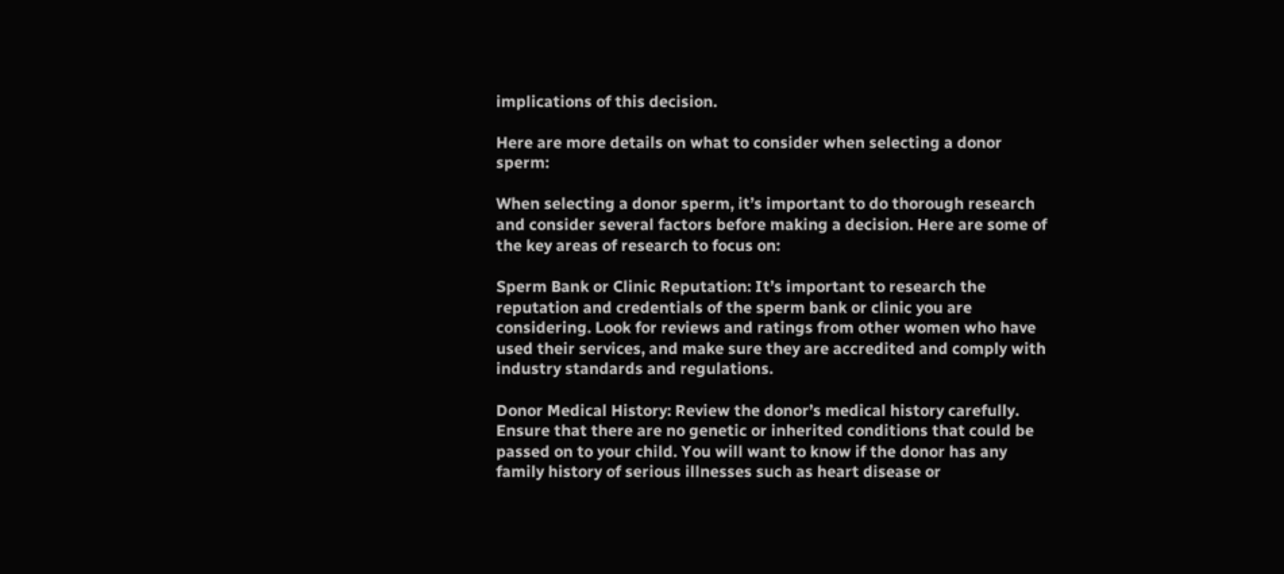implications of this decision.

Here are more details on what to consider when selecting a donor sperm:

When selecting a donor sperm, it’s important to do thorough research and consider several factors before making a decision. Here are some of the key areas of research to focus on:

Sperm Bank or Clinic Reputation: It’s important to research the reputation and credentials of the sperm bank or clinic you are considering. Look for reviews and ratings from other women who have used their services, and make sure they are accredited and comply with industry standards and regulations.

Donor Medical History: Review the donor’s medical history carefully. Ensure that there are no genetic or inherited conditions that could be passed on to your child. You will want to know if the donor has any family history of serious illnesses such as heart disease or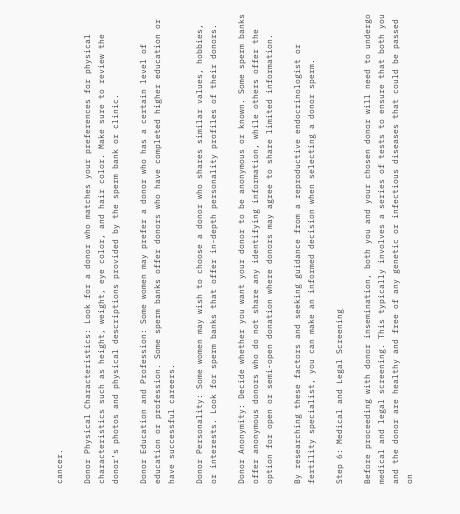cancer.

Donor Physical Characteristics: Look for a donor who matches your preferences for physical characteristics such as height, weight, eye color, and hair color. Make sure to review the donor’s photos and physical descriptions provided by the sperm bank or clinic.

Donor Education and Profession: Some women may prefer a donor who has a certain level of education or profession. Some sperm banks offer donors who have completed higher education or have successful careers.

Donor Personality: Some women may wish to choose a donor who shares similar values, hobbies, or interests. Look for sperm banks that offer in-depth personality profiles of their donors.

Donor Anonymity: Decide whether you want your donor to be anonymous or known. Some sperm banks offer anonymous donors who do not share any identifying information, while others offer the option for open or semi-open donation where donors may agree to share limited information.

By researching these factors and seeking guidance from a reproductive endocrinologist or fertility specialist, you can make an informed decision when selecting a donor sperm.

Step 6: Medical and Legal Screening

Before proceeding with donor insemination, both you and your chosen donor will need to undergo medical and legal screening. This typically involves a series of tests to ensure that both you and the donor are healthy and free of any genetic or infectious diseases that could be passed on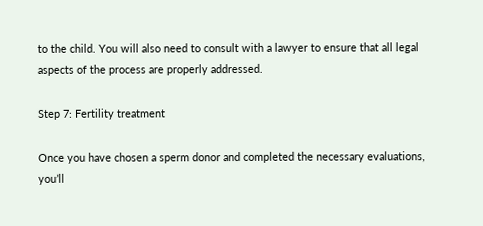to the child. You will also need to consult with a lawyer to ensure that all legal aspects of the process are properly addressed.

Step 7: Fertility treatment

Once you have chosen a sperm donor and completed the necessary evaluations, you’ll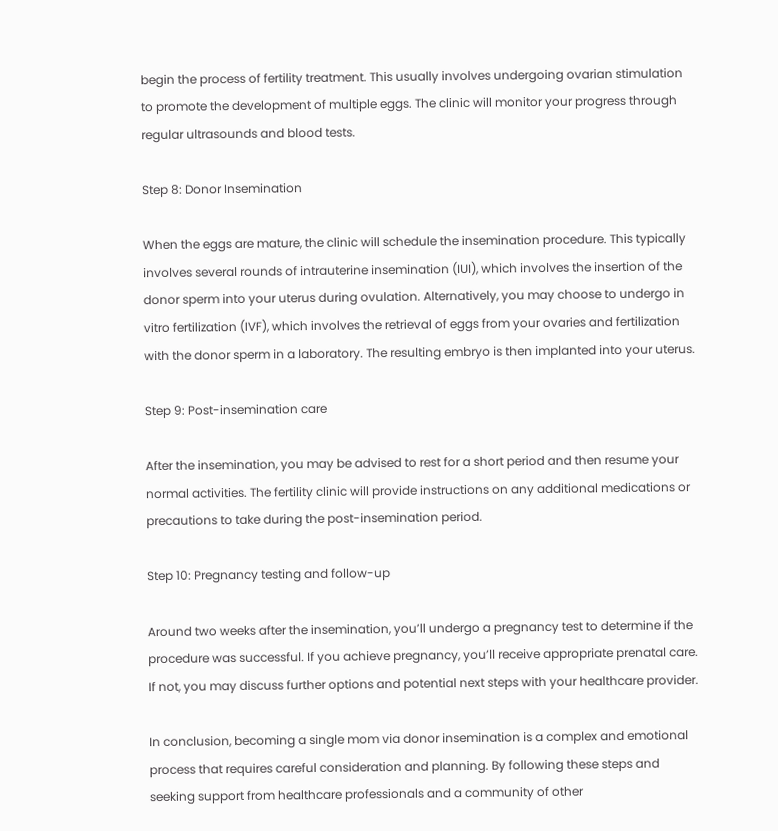begin the process of fertility treatment. This usually involves undergoing ovarian stimulation to promote the development of multiple eggs. The clinic will monitor your progress through regular ultrasounds and blood tests.

Step 8: Donor Insemination

When the eggs are mature, the clinic will schedule the insemination procedure. This typically involves several rounds of intrauterine insemination (IUI), which involves the insertion of the donor sperm into your uterus during ovulation. Alternatively, you may choose to undergo in vitro fertilization (IVF), which involves the retrieval of eggs from your ovaries and fertilization with the donor sperm in a laboratory. The resulting embryo is then implanted into your uterus.

Step 9: Post-insemination care

After the insemination, you may be advised to rest for a short period and then resume your normal activities. The fertility clinic will provide instructions on any additional medications or precautions to take during the post-insemination period.

Step 10: Pregnancy testing and follow-up

Around two weeks after the insemination, you’ll undergo a pregnancy test to determine if the procedure was successful. If you achieve pregnancy, you’ll receive appropriate prenatal care. If not, you may discuss further options and potential next steps with your healthcare provider.

In conclusion, becoming a single mom via donor insemination is a complex and emotional process that requires careful consideration and planning. By following these steps and seeking support from healthcare professionals and a community of other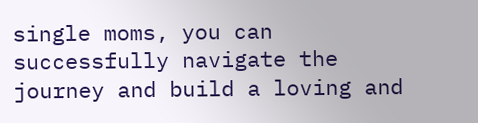single moms, you can successfully navigate the journey and build a loving and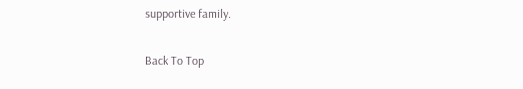supportive family.

Back To Top